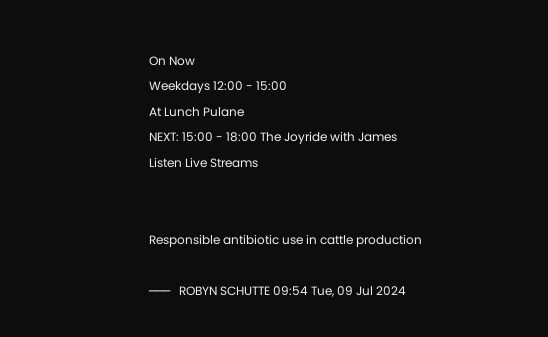On Now
Weekdays 12:00 - 15:00
At Lunch Pulane
NEXT: 15:00 - 18:00 The Joyride with James
Listen Live Streams


Responsible antibiotic use in cattle production

───   ROBYN SCHUTTE 09:54 Tue, 09 Jul 2024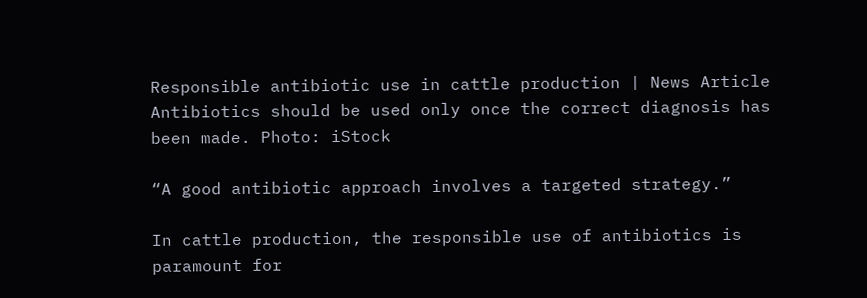Responsible antibiotic use in cattle production | News Article
Antibiotics should be used only once the correct diagnosis has been made. Photo: iStock

“A good antibiotic approach involves a targeted strategy.”

In cattle production, the responsible use of antibiotics is paramount for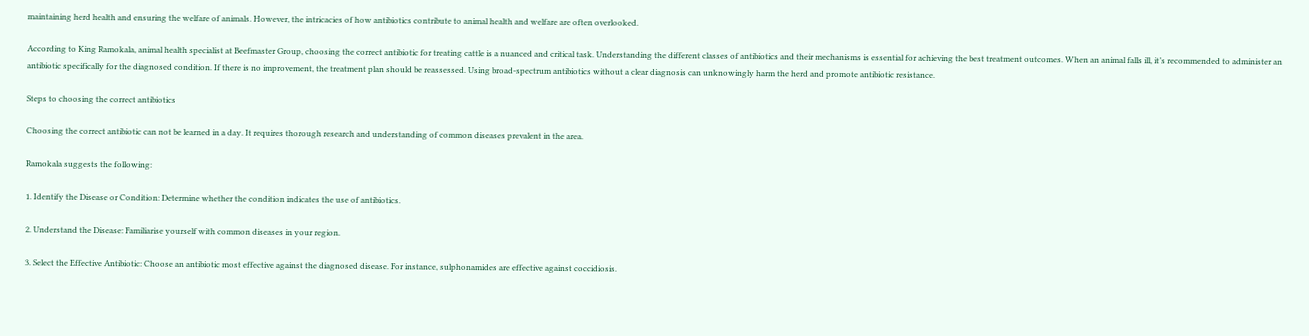maintaining herd health and ensuring the welfare of animals. However, the intricacies of how antibiotics contribute to animal health and welfare are often overlooked.

According to King Ramokala, animal health specialist at Beefmaster Group, choosing the correct antibiotic for treating cattle is a nuanced and critical task. Understanding the different classes of antibiotics and their mechanisms is essential for achieving the best treatment outcomes. When an animal falls ill, it’s recommended to administer an antibiotic specifically for the diagnosed condition. If there is no improvement, the treatment plan should be reassessed. Using broad-spectrum antibiotics without a clear diagnosis can unknowingly harm the herd and promote antibiotic resistance.

Steps to choosing the correct antibiotics

Choosing the correct antibiotic can not be learned in a day. It requires thorough research and understanding of common diseases prevalent in the area.

Ramokala suggests the following:

1. Identify the Disease or Condition: Determine whether the condition indicates the use of antibiotics.

2. Understand the Disease: Familiarise yourself with common diseases in your region.

3. Select the Effective Antibiotic: Choose an antibiotic most effective against the diagnosed disease. For instance, sulphonamides are effective against coccidiosis.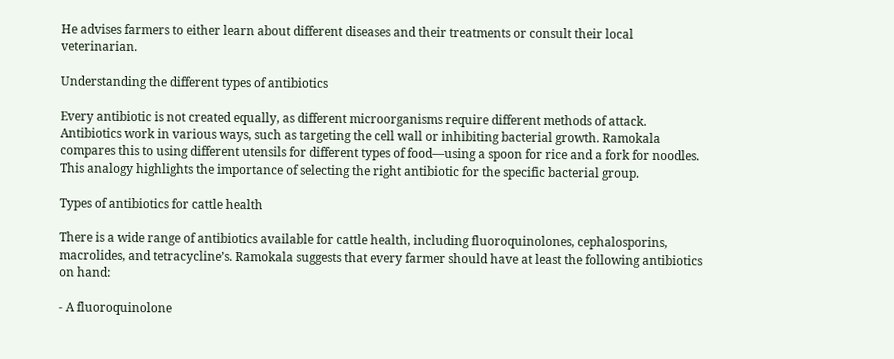He advises farmers to either learn about different diseases and their treatments or consult their local veterinarian.

Understanding the different types of antibiotics

Every antibiotic is not created equally, as different microorganisms require different methods of attack. Antibiotics work in various ways, such as targeting the cell wall or inhibiting bacterial growth. Ramokala compares this to using different utensils for different types of food—using a spoon for rice and a fork for noodles. This analogy highlights the importance of selecting the right antibiotic for the specific bacterial group.

Types of antibiotics for cattle health

There is a wide range of antibiotics available for cattle health, including fluoroquinolones, cephalosporins, macrolides, and tetracycline’s. Ramokala suggests that every farmer should have at least the following antibiotics on hand:

- A fluoroquinolone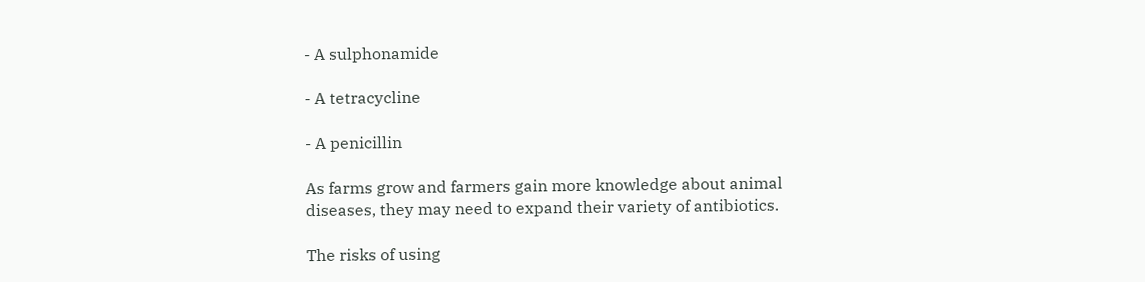- A sulphonamide

- A tetracycline

- A penicillin

As farms grow and farmers gain more knowledge about animal diseases, they may need to expand their variety of antibiotics.

The risks of using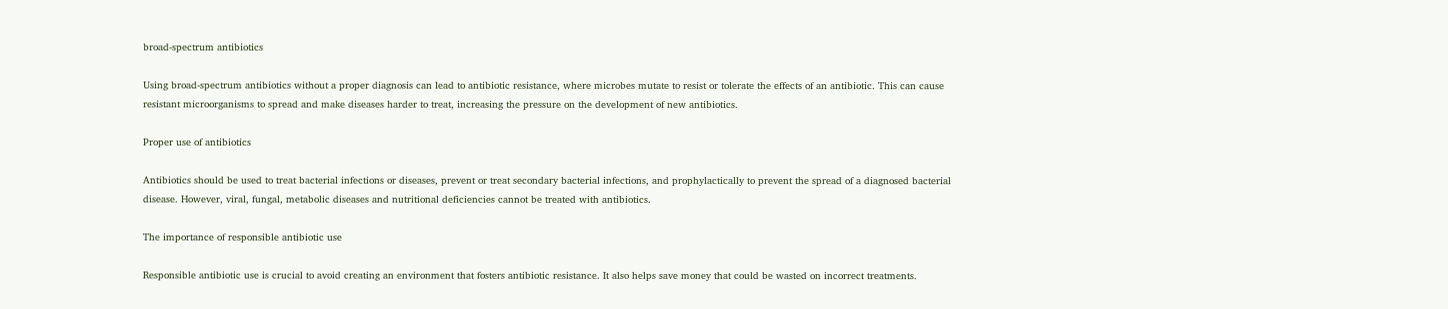broad-spectrum antibiotics

Using broad-spectrum antibiotics without a proper diagnosis can lead to antibiotic resistance, where microbes mutate to resist or tolerate the effects of an antibiotic. This can cause resistant microorganisms to spread and make diseases harder to treat, increasing the pressure on the development of new antibiotics.

Proper use of antibiotics

Antibiotics should be used to treat bacterial infections or diseases, prevent or treat secondary bacterial infections, and prophylactically to prevent the spread of a diagnosed bacterial disease. However, viral, fungal, metabolic diseases and nutritional deficiencies cannot be treated with antibiotics.

The importance of responsible antibiotic use

Responsible antibiotic use is crucial to avoid creating an environment that fosters antibiotic resistance. It also helps save money that could be wasted on incorrect treatments.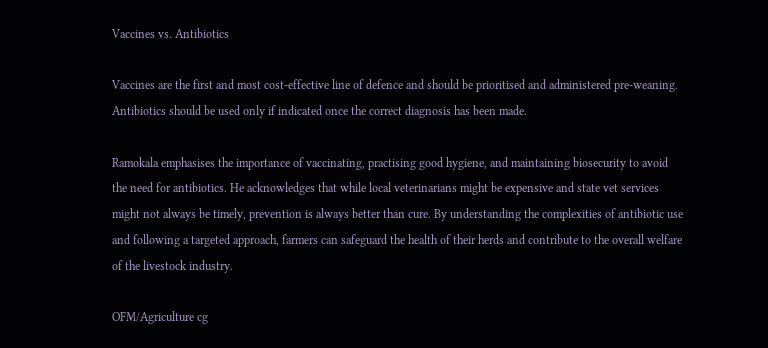Vaccines vs. Antibiotics

Vaccines are the first and most cost-effective line of defence and should be prioritised and administered pre-weaning. Antibiotics should be used only if indicated once the correct diagnosis has been made.

Ramokala emphasises the importance of vaccinating, practising good hygiene, and maintaining biosecurity to avoid the need for antibiotics. He acknowledges that while local veterinarians might be expensive and state vet services might not always be timely, prevention is always better than cure. By understanding the complexities of antibiotic use and following a targeted approach, farmers can safeguard the health of their herds and contribute to the overall welfare of the livestock industry.

OFM/Agriculture cg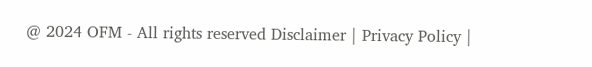@ 2024 OFM - All rights reserved Disclaimer | Privacy Policy |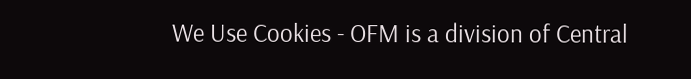We Use Cookies - OFM is a division of Central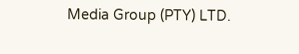Media Group (PTY) LTD.